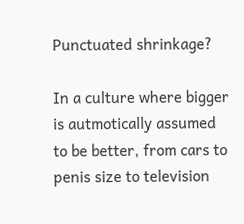Punctuated shrinkage?

In a culture where bigger is autmotically assumed to be better, from cars to penis size to television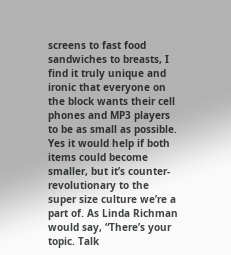screens to fast food sandwiches to breasts, I find it truly unique and ironic that everyone on the block wants their cell phones and MP3 players to be as small as possible.
Yes it would help if both items could become smaller, but it’s counter-revolutionary to the super size culture we’re a part of. As Linda Richman would say, “There’s your topic. Talk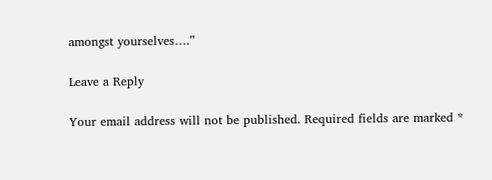amongst yourselves….”

Leave a Reply

Your email address will not be published. Required fields are marked *